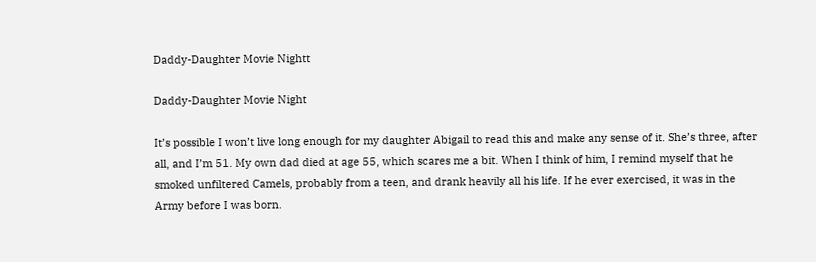Daddy-Daughter Movie Nightt

Daddy-Daughter Movie Night

It’s possible I won’t live long enough for my daughter Abigail to read this and make any sense of it. She’s three, after all, and I’m 51. My own dad died at age 55, which scares me a bit. When I think of him, I remind myself that he smoked unfiltered Camels, probably from a teen, and drank heavily all his life. If he ever exercised, it was in the Army before I was born.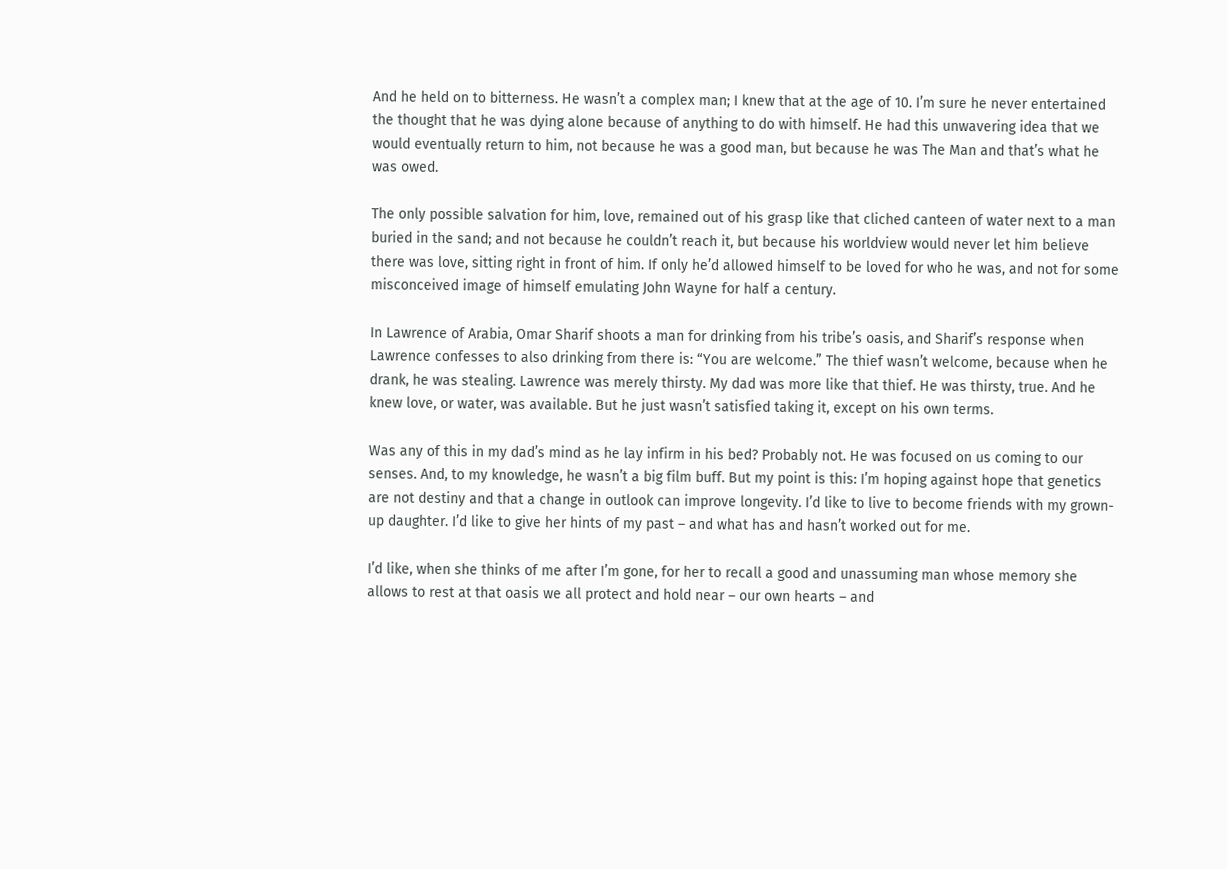And he held on to bitterness. He wasn’t a complex man; I knew that at the age of 10. I’m sure he never entertained the thought that he was dying alone because of anything to do with himself. He had this unwavering idea that we would eventually return to him, not because he was a good man, but because he was The Man and that’s what he was owed.

The only possible salvation for him, love, remained out of his grasp like that cliched canteen of water next to a man buried in the sand; and not because he couldn’t reach it, but because his worldview would never let him believe there was love, sitting right in front of him. If only he’d allowed himself to be loved for who he was, and not for some misconceived image of himself emulating John Wayne for half a century.

In Lawrence of Arabia, Omar Sharif shoots a man for drinking from his tribe’s oasis, and Sharif’s response when Lawrence confesses to also drinking from there is: “You are welcome.” The thief wasn’t welcome, because when he drank, he was stealing. Lawrence was merely thirsty. My dad was more like that thief. He was thirsty, true. And he knew love, or water, was available. But he just wasn’t satisfied taking it, except on his own terms.

Was any of this in my dad’s mind as he lay infirm in his bed? Probably not. He was focused on us coming to our senses. And, to my knowledge, he wasn’t a big film buff. But my point is this: I’m hoping against hope that genetics are not destiny and that a change in outlook can improve longevity. I’d like to live to become friends with my grown-up daughter. I’d like to give her hints of my past – and what has and hasn’t worked out for me.

I’d like, when she thinks of me after I’m gone, for her to recall a good and unassuming man whose memory she allows to rest at that oasis we all protect and hold near – our own hearts – and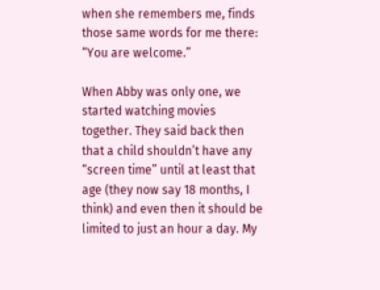when she remembers me, finds those same words for me there: “You are welcome.”

When Abby was only one, we started watching movies together. They said back then that a child shouldn’t have any “screen time” until at least that age (they now say 18 months, I think) and even then it should be limited to just an hour a day. My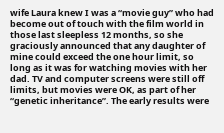wife Laura knew I was a “movie guy” who had become out of touch with the film world in those last sleepless 12 months, so she graciously announced that any daughter of mine could exceed the one hour limit, so long as it was for watching movies with her dad. TV and computer screens were still off limits, but movies were OK, as part of her “genetic inheritance”. The early results were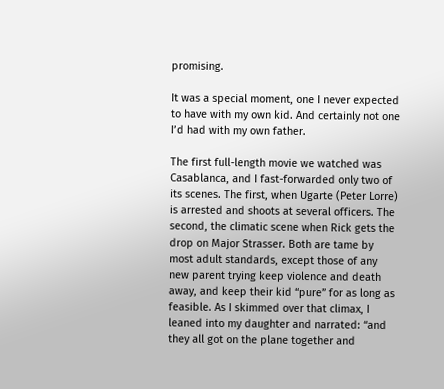promising.

It was a special moment, one I never expected to have with my own kid. And certainly not one I’d had with my own father.

The first full-length movie we watched was Casablanca, and I fast-forwarded only two of its scenes. The first, when Ugarte (Peter Lorre) is arrested and shoots at several officers. The second, the climatic scene when Rick gets the drop on Major Strasser. Both are tame by most adult standards, except those of any new parent trying keep violence and death away, and keep their kid “pure” for as long as feasible. As I skimmed over that climax, I leaned into my daughter and narrated: “and they all got on the plane together and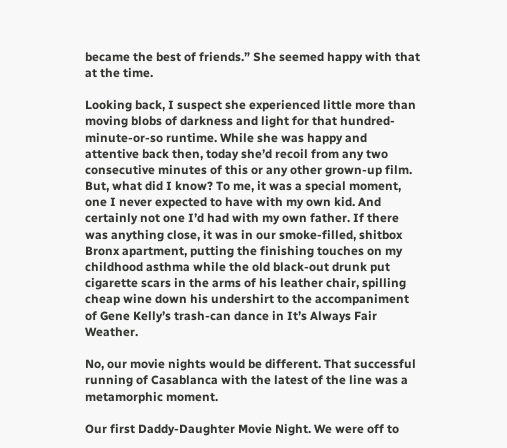became the best of friends.” She seemed happy with that at the time.

Looking back, I suspect she experienced little more than moving blobs of darkness and light for that hundred-minute-or-so runtime. While she was happy and attentive back then, today she’d recoil from any two consecutive minutes of this or any other grown-up film. But, what did I know? To me, it was a special moment, one I never expected to have with my own kid. And certainly not one I’d had with my own father. If there was anything close, it was in our smoke-filled, shitbox Bronx apartment, putting the finishing touches on my childhood asthma while the old black-out drunk put cigarette scars in the arms of his leather chair, spilling cheap wine down his undershirt to the accompaniment of Gene Kelly’s trash-can dance in It’s Always Fair Weather.

No, our movie nights would be different. That successful running of Casablanca with the latest of the line was a metamorphic moment.

Our first Daddy-Daughter Movie Night. We were off to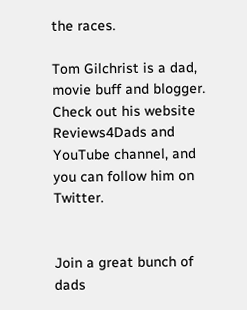the races.

Tom Gilchrist is a dad, movie buff and blogger. Check out his website Reviews4Dads and YouTube channel, and you can follow him on Twitter.


Join a great bunch of dads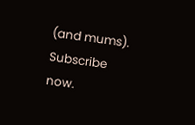(and mums). Subscribe now.